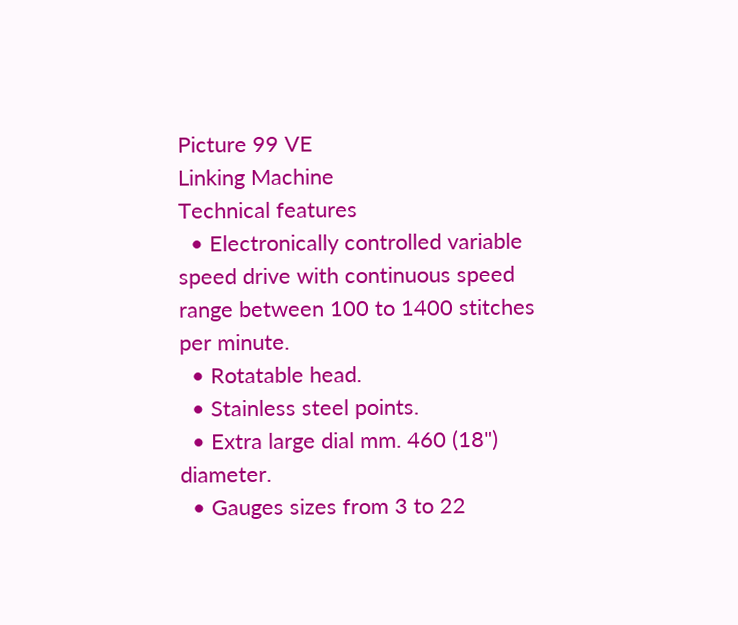Picture 99 VE
Linking Machine
Technical features
  • Electronically controlled variable speed drive with continuous speed range between 100 to 1400 stitches per minute.
  • Rotatable head.
  • Stainless steel points.
  • Extra large dial mm. 460 (18") diameter.
  • Gauges sizes from 3 to 22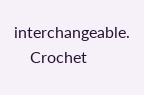interchangeable.
    Crochet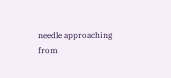needle approaching from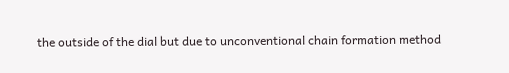the outside of the dial but due to unconventional chain formation method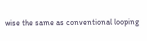wise the same as conventional looping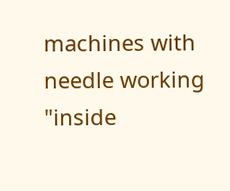machines with needle working "inside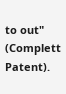to out" (Complett Patent).